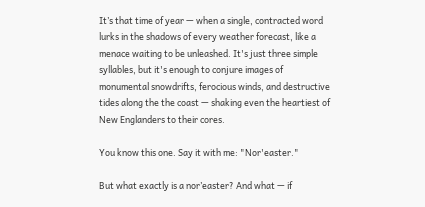It’s that time of year — when a single, contracted word lurks in the shadows of every weather forecast, like a menace waiting to be unleashed. It's just three simple syllables, but it's enough to conjure images of monumental snowdrifts, ferocious winds, and destructive tides along the the coast — shaking even the heartiest of New Englanders to their cores.

You know this one. Say it with me: "Nor'easter."

But what exactly is a nor’easter? And what — if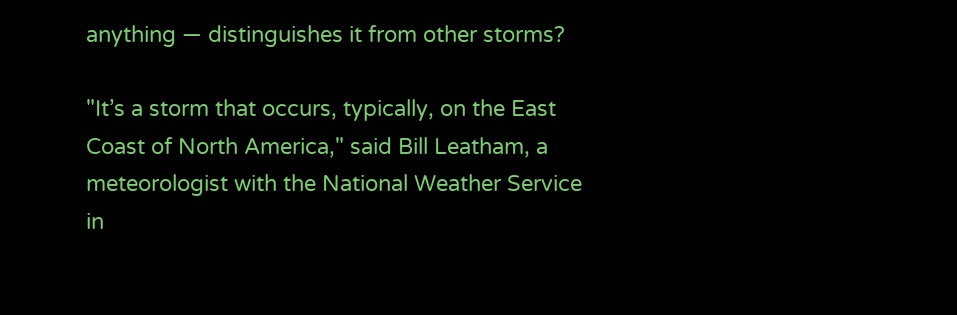anything — distinguishes it from other storms?

"It’s a storm that occurs, typically, on the East Coast of North America," said Bill Leatham, a meteorologist with the National Weather Service in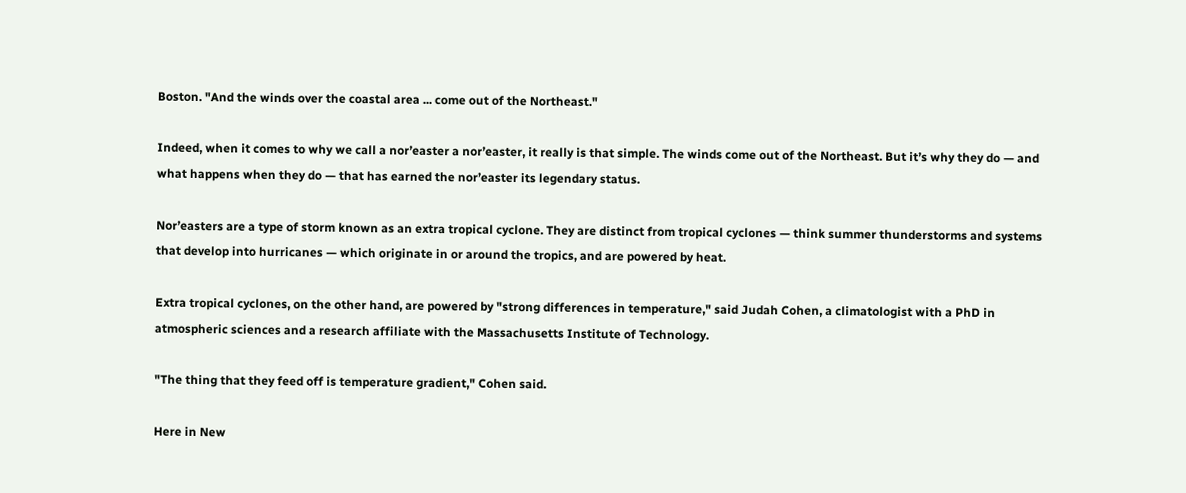Boston. "And the winds over the coastal area ... come out of the Northeast."

Indeed, when it comes to why we call a nor’easter a nor’easter, it really is that simple. The winds come out of the Northeast. But it’s why they do — and what happens when they do — that has earned the nor’easter its legendary status.

Nor’easters are a type of storm known as an extra tropical cyclone. They are distinct from tropical cyclones — think summer thunderstorms and systems that develop into hurricanes — which originate in or around the tropics, and are powered by heat.

Extra tropical cyclones, on the other hand, are powered by "strong differences in temperature," said Judah Cohen, a climatologist with a PhD in atmospheric sciences and a research affiliate with the Massachusetts Institute of Technology.

"The thing that they feed off is temperature gradient," Cohen said.

Here in New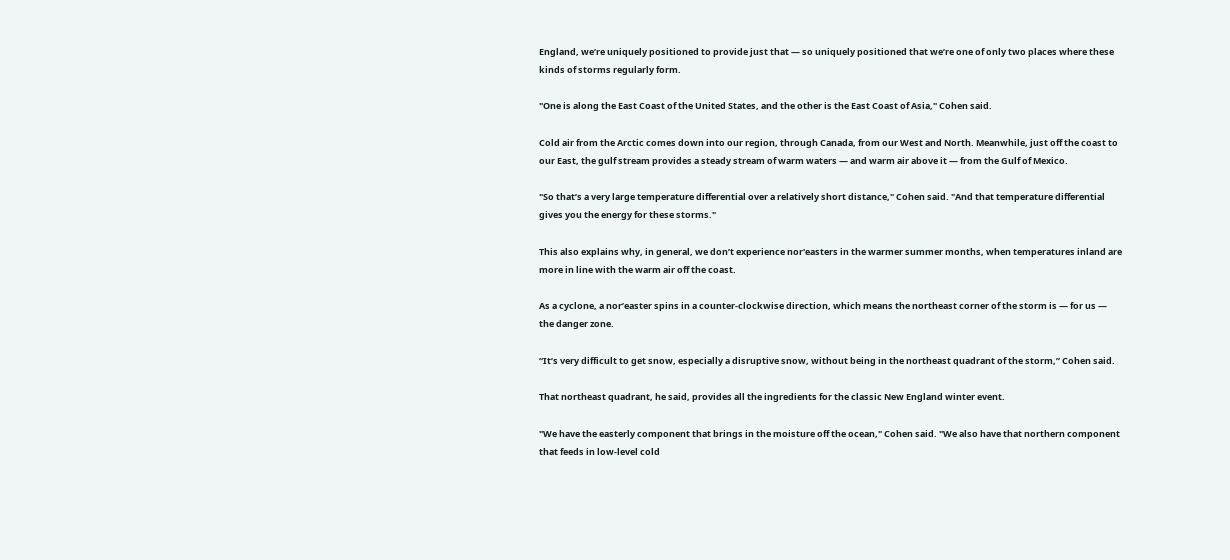England, we’re uniquely positioned to provide just that — so uniquely positioned that we’re one of only two places where these kinds of storms regularly form.

"One is along the East Coast of the United States, and the other is the East Coast of Asia," Cohen said.

Cold air from the Arctic comes down into our region, through Canada, from our West and North. Meanwhile, just off the coast to our East, the gulf stream provides a steady stream of warm waters — and warm air above it — from the Gulf of Mexico.

"So that’s a very large temperature differential over a relatively short distance," Cohen said. "And that temperature differential gives you the energy for these storms."

This also explains why, in general, we don’t experience nor'easters in the warmer summer months, when temperatures inland are more in line with the warm air off the coast.

As a cyclone, a nor’easter spins in a counter-clockwise direction, which means the northeast corner of the storm is — for us — the danger zone.

“It’s very difficult to get snow, especially a disruptive snow, without being in the northeast quadrant of the storm,” Cohen said.

That northeast quadrant, he said, provides all the ingredients for the classic New England winter event.

"We have the easterly component that brings in the moisture off the ocean," Cohen said. "We also have that northern component that feeds in low-level cold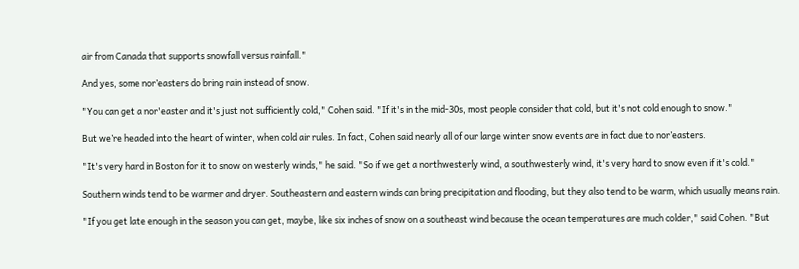air from Canada that supports snowfall versus rainfall."

And yes, some nor’easters do bring rain instead of snow.

"You can get a nor'easter and it's just not sufficiently cold," Cohen said. "If it's in the mid-30s, most people consider that cold, but it's not cold enough to snow."

But we’re headed into the heart of winter, when cold air rules. In fact, Cohen said nearly all of our large winter snow events are in fact due to nor’easters.

"It's very hard in Boston for it to snow on westerly winds," he said. "So if we get a northwesterly wind, a southwesterly wind, it's very hard to snow even if it's cold."

Southern winds tend to be warmer and dryer. Southeastern and eastern winds can bring precipitation and flooding, but they also tend to be warm, which usually means rain.

"If you get late enough in the season you can get, maybe, like six inches of snow on a southeast wind because the ocean temperatures are much colder," said Cohen. "But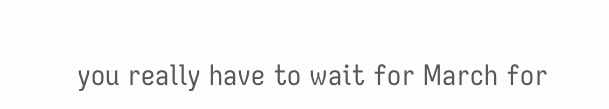you really have to wait for March for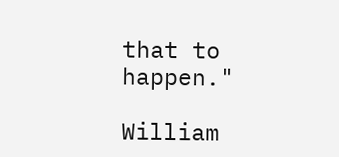that to happen."

William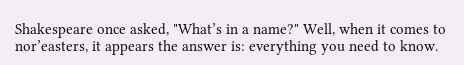Shakespeare once asked, "What’s in a name?" Well, when it comes to nor’easters, it appears the answer is: everything you need to know.